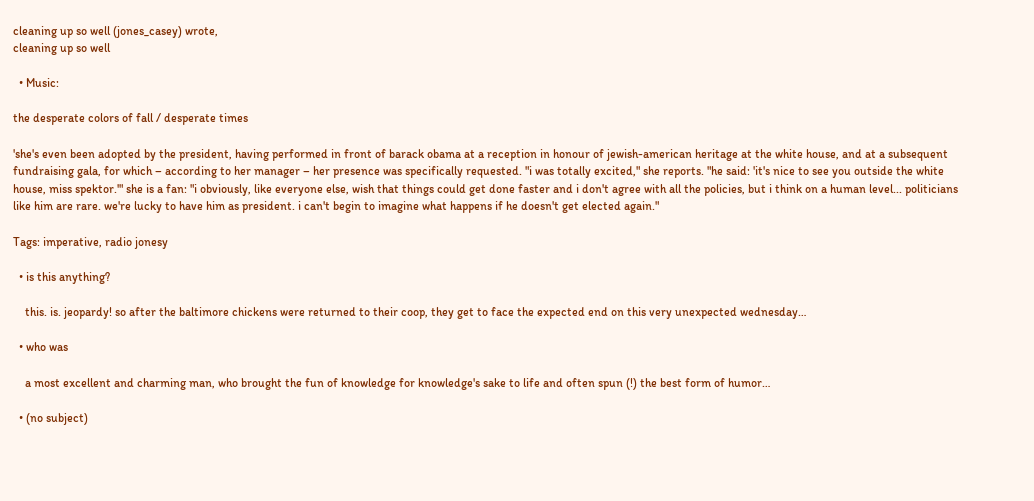cleaning up so well (jones_casey) wrote,
cleaning up so well

  • Music:

the desperate colors of fall / desperate times

'she's even been adopted by the president, having performed in front of barack obama at a reception in honour of jewish-american heritage at the white house, and at a subsequent fundraising gala, for which – according to her manager – her presence was specifically requested. "i was totally excited," she reports. "he said: 'it's nice to see you outside the white house, miss spektor.'" she is a fan: "i obviously, like everyone else, wish that things could get done faster and i don't agree with all the policies, but i think on a human level... politicians like him are rare. we're lucky to have him as president. i can't begin to imagine what happens if he doesn't get elected again."

Tags: imperative, radio jonesy

  • is this anything?

    this. is. jeopardy! so after the baltimore chickens were returned to their coop, they get to face the expected end on this very unexpected wednesday…

  • who was

    a most excellent and charming man, who brought the fun of knowledge for knowledge's sake to life and often spun (!) the best form of humor…

  • (no subject)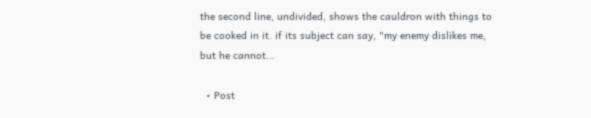the second line, undivided, shows the cauldron with things to be cooked in it. if its subject can say, "my enemy dislikes me, but he cannot…

  • Post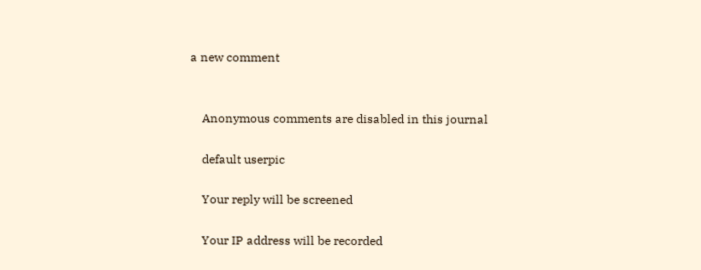a new comment


    Anonymous comments are disabled in this journal

    default userpic

    Your reply will be screened

    Your IP address will be recorded